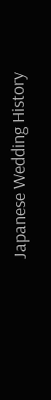Japanese Wedding History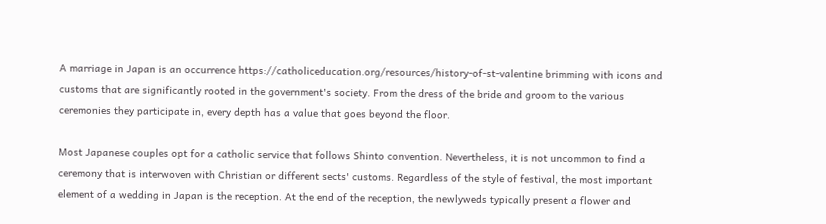A marriage in Japan is an occurrence https://catholiceducation.org/resources/history-of-st-valentine brimming with icons and customs that are significantly rooted in the government's society. From the dress of the bride and groom to the various ceremonies they participate in, every depth has a value that goes beyond the floor.

Most Japanese couples opt for a catholic service that follows Shinto convention. Nevertheless, it is not uncommon to find a ceremony that is interwoven with Christian or different sects' customs. Regardless of the style of festival, the most important element of a wedding in Japan is the reception. At the end of the reception, the newlyweds typically present a flower and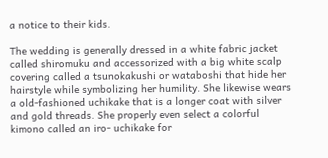a notice to their kids.

The wedding is generally dressed in a white fabric jacket called shiromuku and accessorized with a big white scalp covering called a tsunokakushi or wataboshi that hide her hairstyle while symbolizing her humility. She likewise wears a old-fashioned uchikake that is a longer coat with silver and gold threads. She properly even select a colorful kimono called an iro- uchikake for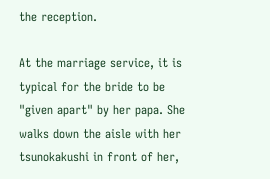the reception.

At the marriage service, it is typical for the bride to be "given apart" by her papa. She walks down the aisle with her tsunokakushi in front of her,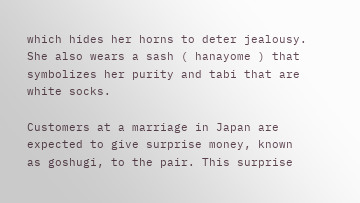which hides her horns to deter jealousy. She also wears a sash ( hanayome ) that symbolizes her purity and tabi that are white socks.

Customers at a marriage in Japan are expected to give surprise money, known as goshugi, to the pair. This surprise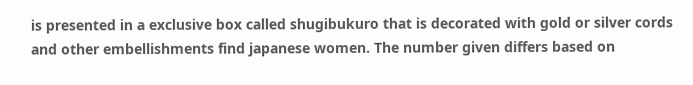is presented in a exclusive box called shugibukuro that is decorated with gold or silver cords and other embellishments find japanese women. The number given differs based on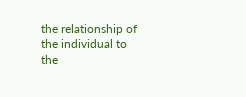the relationship of the individual to the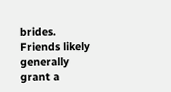brides. Friends likely generally grant a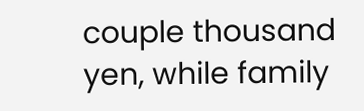couple thousand yen, while family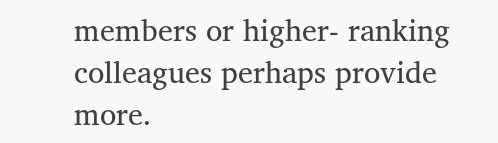members or higher- ranking colleagues perhaps provide more.